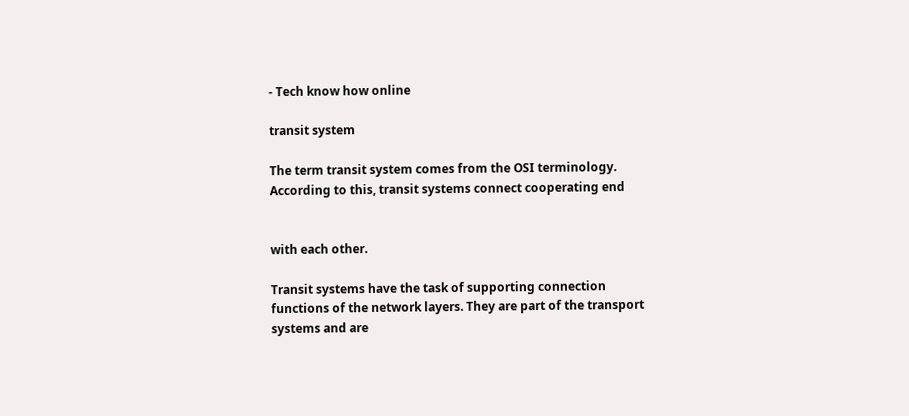- Tech know how online

transit system

The term transit system comes from the OSI terminology. According to this, transit systems connect cooperating end


with each other.

Transit systems have the task of supporting connection functions of the network layers. They are part of the transport systems and are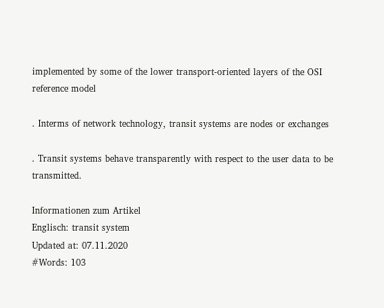implemented by some of the lower transport-oriented layers of the OSI reference model

. Interms of network technology, transit systems are nodes or exchanges

. Transit systems behave transparently with respect to the user data to be transmitted.

Informationen zum Artikel
Englisch: transit system
Updated at: 07.11.2020
#Words: 103